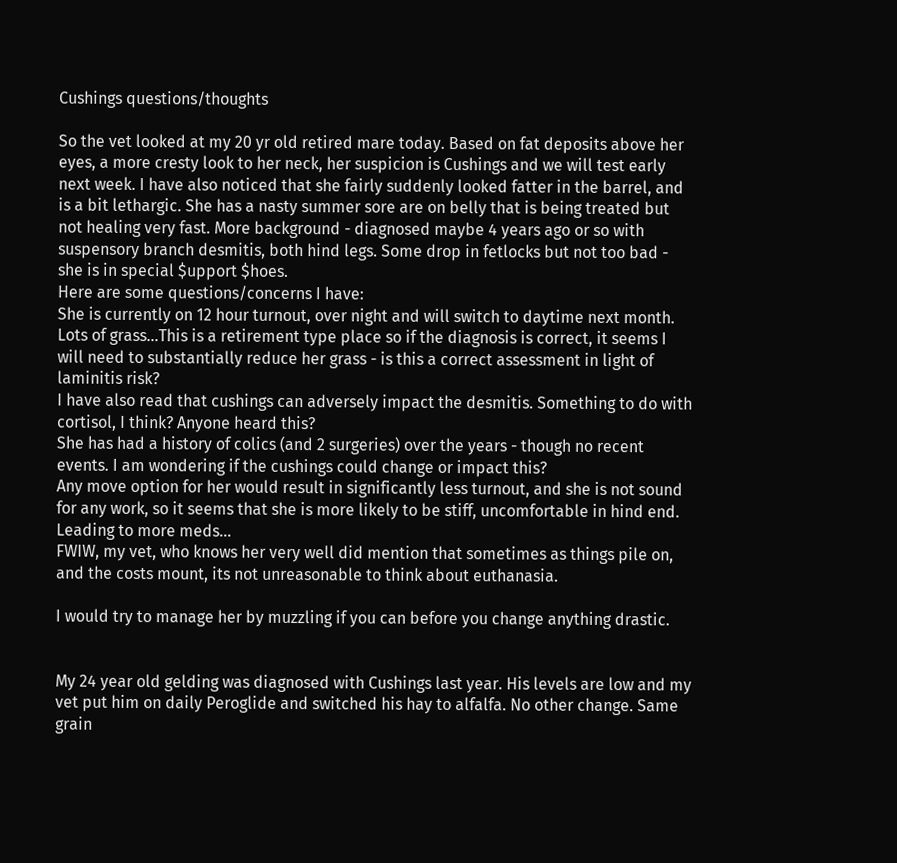Cushings questions/thoughts

So the vet looked at my 20 yr old retired mare today. Based on fat deposits above her eyes, a more cresty look to her neck, her suspicion is Cushings and we will test early next week. I have also noticed that she fairly suddenly looked fatter in the barrel, and is a bit lethargic. She has a nasty summer sore are on belly that is being treated but not healing very fast. More background - diagnosed maybe 4 years ago or so with suspensory branch desmitis, both hind legs. Some drop in fetlocks but not too bad - she is in special $upport $hoes.
Here are some questions/concerns I have:
She is currently on 12 hour turnout, over night and will switch to daytime next month. Lots of grass…This is a retirement type place so if the diagnosis is correct, it seems I will need to substantially reduce her grass - is this a correct assessment in light of laminitis risk?
I have also read that cushings can adversely impact the desmitis. Something to do with cortisol, I think? Anyone heard this?
She has had a history of colics (and 2 surgeries) over the years - though no recent events. I am wondering if the cushings could change or impact this?
Any move option for her would result in significantly less turnout, and she is not sound for any work, so it seems that she is more likely to be stiff, uncomfortable in hind end. Leading to more meds…
FWIW, my vet, who knows her very well did mention that sometimes as things pile on, and the costs mount, its not unreasonable to think about euthanasia.

I would try to manage her by muzzling if you can before you change anything drastic.


My 24 year old gelding was diagnosed with Cushings last year. His levels are low and my vet put him on daily Peroglide and switched his hay to alfalfa. No other change. Same grain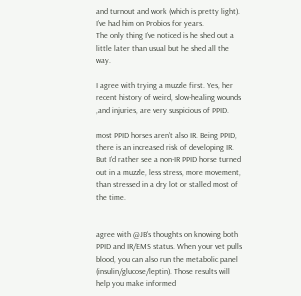and turnout and work (which is pretty light). I’ve had him on Probios for years.
The only thing I’ve noticed is he shed out a little later than usual but he shed all the way.

I agree with trying a muzzle first. Yes, her recent history of weird, slow-healing wounds ,and injuries, are very suspicious of PPID.

most PPID horses aren’t also IR. Being PPID, there is an increased risk of developing IR. But I’d rather see a non-IR PPID horse turned out in a muzzle, less stress, more movement, than stressed in a dry lot or stalled most of the time.


agree with @JB’s thoughts on knowing both PPID and IR/EMS status. When your vet pulls blood, you can also run the metabolic panel (insulin/glucose/leptin). Those results will help you make informed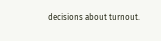decisions about turnout.